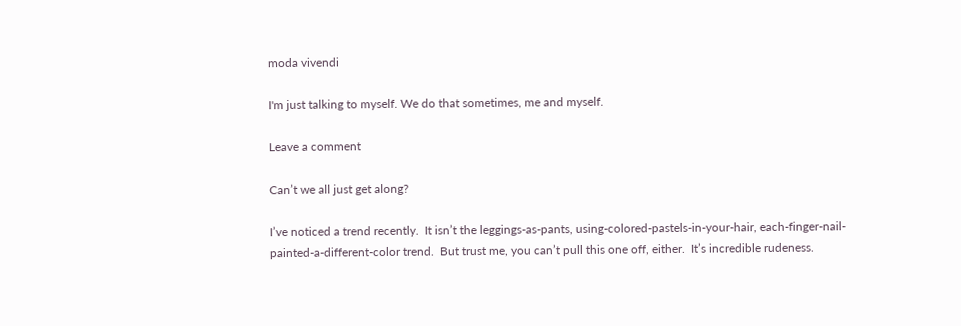moda vivendi

I'm just talking to myself. We do that sometimes, me and myself.

Leave a comment

Can’t we all just get along?

I’ve noticed a trend recently.  It isn’t the leggings-as-pants, using-colored-pastels-in-your-hair, each-finger-nail-painted-a-different-color trend.  But trust me, you can’t pull this one off, either.  It’s incredible rudeness.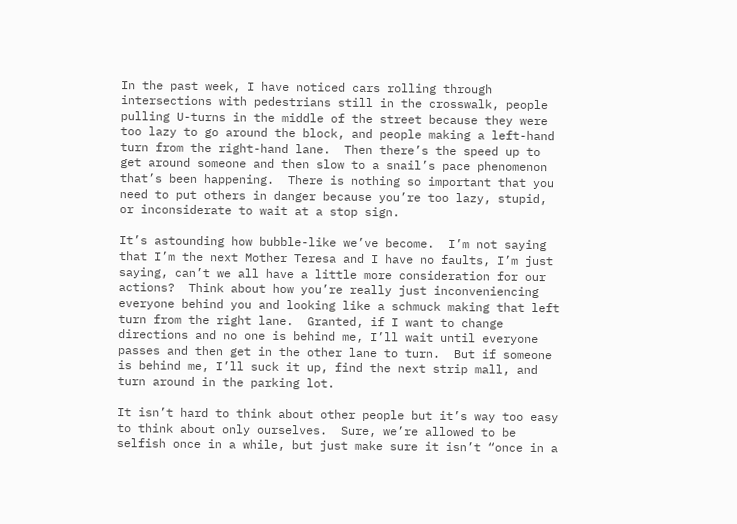In the past week, I have noticed cars rolling through intersections with pedestrians still in the crosswalk, people pulling U-turns in the middle of the street because they were too lazy to go around the block, and people making a left-hand turn from the right-hand lane.  Then there’s the speed up to get around someone and then slow to a snail’s pace phenomenon that’s been happening.  There is nothing so important that you need to put others in danger because you’re too lazy, stupid, or inconsiderate to wait at a stop sign.

It’s astounding how bubble-like we’ve become.  I’m not saying that I’m the next Mother Teresa and I have no faults, I’m just saying, can’t we all have a little more consideration for our actions?  Think about how you’re really just inconveniencing everyone behind you and looking like a schmuck making that left turn from the right lane.  Granted, if I want to change directions and no one is behind me, I’ll wait until everyone passes and then get in the other lane to turn.  But if someone is behind me, I’ll suck it up, find the next strip mall, and turn around in the parking lot.

It isn’t hard to think about other people but it’s way too easy to think about only ourselves.  Sure, we’re allowed to be selfish once in a while, but just make sure it isn’t “once in a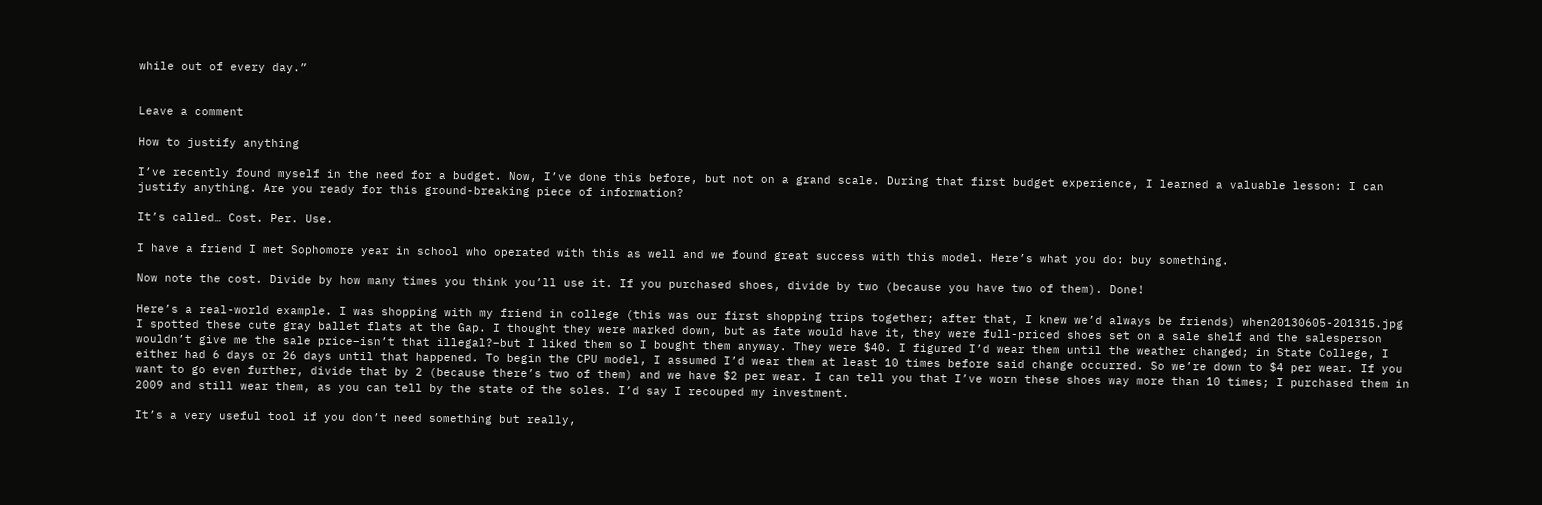while out of every day.”


Leave a comment

How to justify anything

I’ve recently found myself in the need for a budget. Now, I’ve done this before, but not on a grand scale. During that first budget experience, I learned a valuable lesson: I can justify anything. Are you ready for this ground-breaking piece of information?

It’s called… Cost. Per. Use.

I have a friend I met Sophomore year in school who operated with this as well and we found great success with this model. Here’s what you do: buy something.

Now note the cost. Divide by how many times you think you’ll use it. If you purchased shoes, divide by two (because you have two of them). Done!

Here’s a real-world example. I was shopping with my friend in college (this was our first shopping trips together; after that, I knew we’d always be friends) when20130605-201315.jpg I spotted these cute gray ballet flats at the Gap. I thought they were marked down, but as fate would have it, they were full-priced shoes set on a sale shelf and the salesperson wouldn’t give me the sale price–isn’t that illegal?–but I liked them so I bought them anyway. They were $40. I figured I’d wear them until the weather changed; in State College, I either had 6 days or 26 days until that happened. To begin the CPU model, I assumed I’d wear them at least 10 times before said change occurred. So we’re down to $4 per wear. If you want to go even further, divide that by 2 (because there’s two of them) and we have $2 per wear. I can tell you that I’ve worn these shoes way more than 10 times; I purchased them in 2009 and still wear them, as you can tell by the state of the soles. I’d say I recouped my investment.

It’s a very useful tool if you don’t need something but really,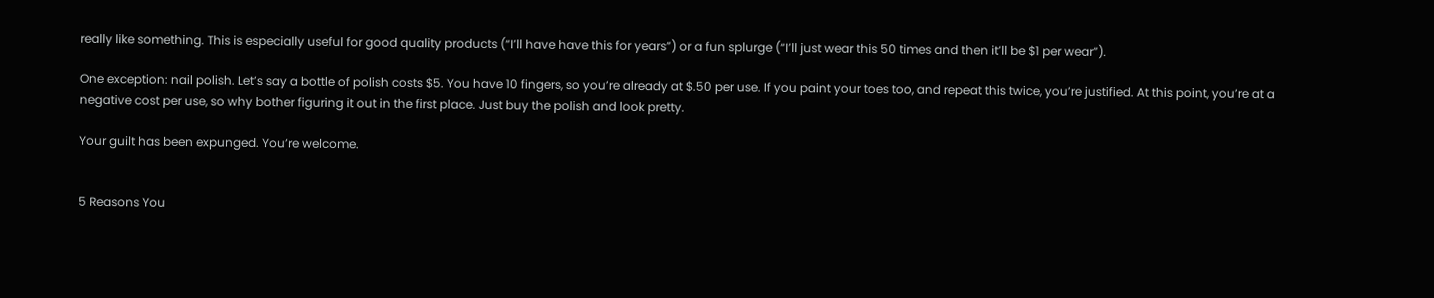really like something. This is especially useful for good quality products (“I’ll have have this for years”) or a fun splurge (“I’ll just wear this 50 times and then it’ll be $1 per wear”).

One exception: nail polish. Let’s say a bottle of polish costs $5. You have 10 fingers, so you’re already at $.50 per use. If you paint your toes too, and repeat this twice, you’re justified. At this point, you’re at a negative cost per use, so why bother figuring it out in the first place. Just buy the polish and look pretty.

Your guilt has been expunged. You’re welcome.


5 Reasons You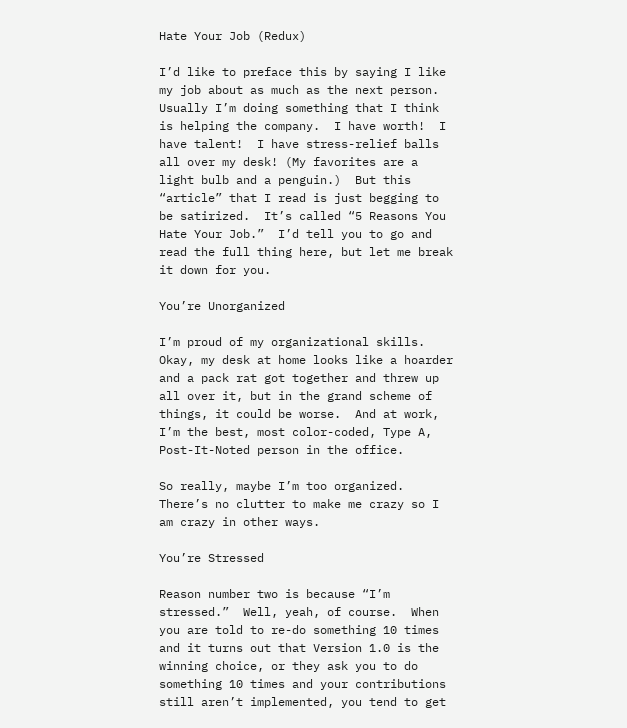Hate Your Job (Redux)

I’d like to preface this by saying I like my job about as much as the next person.  Usually I’m doing something that I think is helping the company.  I have worth!  I have talent!  I have stress-relief balls all over my desk! (My favorites are a light bulb and a penguin.)  But this “article” that I read is just begging to be satirized.  It’s called “5 Reasons You Hate Your Job.”  I’d tell you to go and read the full thing here, but let me break it down for you.

You’re Unorganized

I’m proud of my organizational skills.  Okay, my desk at home looks like a hoarder and a pack rat got together and threw up all over it, but in the grand scheme of things, it could be worse.  And at work, I’m the best, most color-coded, Type A, Post-It-Noted person in the office.

So really, maybe I’m too organized.  There’s no clutter to make me crazy so I am crazy in other ways.

You’re Stressed

Reason number two is because “I’m stressed.”  Well, yeah, of course.  When you are told to re-do something 10 times and it turns out that Version 1.0 is the winning choice, or they ask you to do something 10 times and your contributions still aren’t implemented, you tend to get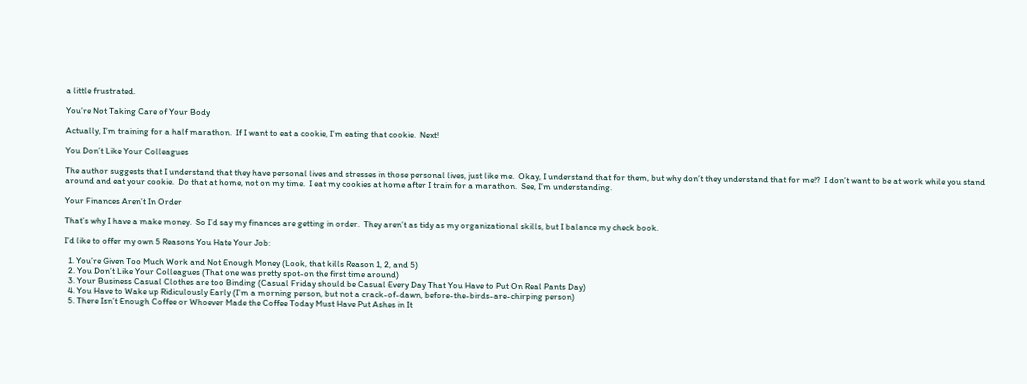a little frustrated.

You’re Not Taking Care of Your Body

Actually, I’m training for a half marathon.  If I want to eat a cookie, I’m eating that cookie.  Next!

You Don’t Like Your Colleagues

The author suggests that I understand that they have personal lives and stresses in those personal lives, just like me.  Okay, I understand that for them, but why don’t they understand that for me!?  I don’t want to be at work while you stand around and eat your cookie.  Do that at home, not on my time.  I eat my cookies at home after I train for a marathon.  See, I’m understanding.

Your Finances Aren’t In Order

That’s why I have a make money.  So I’d say my finances are getting in order.  They aren’t as tidy as my organizational skills, but I balance my check book.

I’d like to offer my own 5 Reasons You Hate Your Job:

  1. You’re Given Too Much Work and Not Enough Money (Look, that kills Reason 1, 2, and 5)
  2. You Don’t Like Your Colleagues (That one was pretty spot-on the first time around)
  3. Your Business Casual Clothes are too Binding (Casual Friday should be Casual Every Day That You Have to Put On Real Pants Day)
  4. You Have to Wake up Ridiculously Early (I’m a morning person, but not a crack-of-dawn, before-the-birds-are-chirping person)
  5. There Isn’t Enough Coffee or Whoever Made the Coffee Today Must Have Put Ashes in It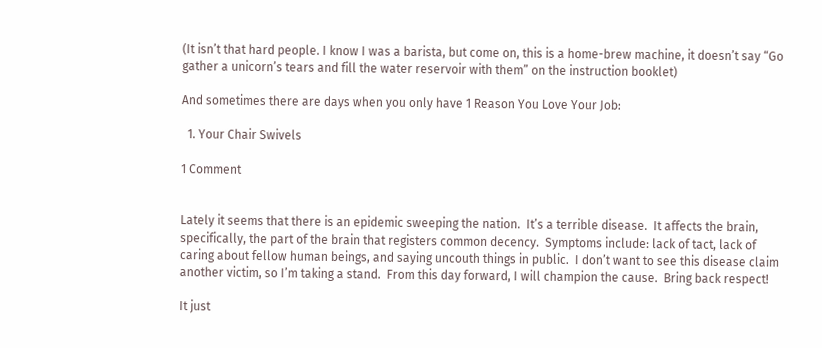(It isn’t that hard people. I know I was a barista, but come on, this is a home-brew machine, it doesn’t say “Go gather a unicorn’s tears and fill the water reservoir with them” on the instruction booklet)

And sometimes there are days when you only have 1 Reason You Love Your Job:

  1. Your Chair Swivels

1 Comment


Lately it seems that there is an epidemic sweeping the nation.  It’s a terrible disease.  It affects the brain, specifically, the part of the brain that registers common decency.  Symptoms include: lack of tact, lack of caring about fellow human beings, and saying uncouth things in public.  I don’t want to see this disease claim another victim, so I’m taking a stand.  From this day forward, I will champion the cause.  Bring back respect!

It just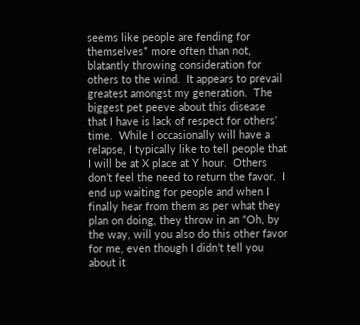seems like people are fending for themselves* more often than not, blatantly throwing consideration for others to the wind.  It appears to prevail greatest amongst my generation.  The biggest pet peeve about this disease that I have is lack of respect for others’ time.  While I occasionally will have a relapse, I typically like to tell people that I will be at X place at Y hour.  Others don’t feel the need to return the favor.  I end up waiting for people and when I finally hear from them as per what they plan on doing, they throw in an “Oh, by the way, will you also do this other favor for me, even though I didn’t tell you about it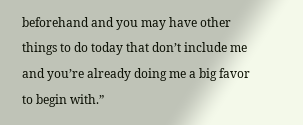beforehand and you may have other things to do today that don’t include me and you’re already doing me a big favor to begin with.”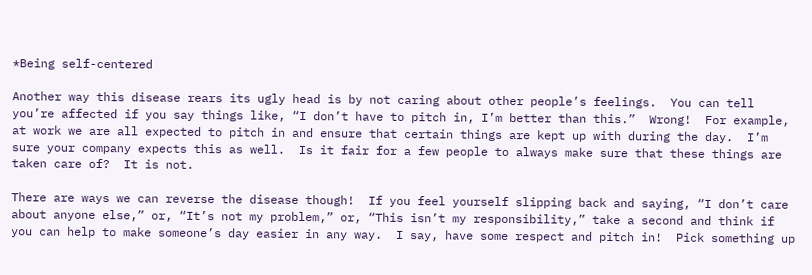*Being self-centered

Another way this disease rears its ugly head is by not caring about other people’s feelings.  You can tell you’re affected if you say things like, “I don’t have to pitch in, I’m better than this.”  Wrong!  For example, at work we are all expected to pitch in and ensure that certain things are kept up with during the day.  I’m sure your company expects this as well.  Is it fair for a few people to always make sure that these things are taken care of?  It is not.

There are ways we can reverse the disease though!  If you feel yourself slipping back and saying, “I don’t care about anyone else,” or, “It’s not my problem,” or, “This isn’t my responsibility,” take a second and think if you can help to make someone’s day easier in any way.  I say, have some respect and pitch in!  Pick something up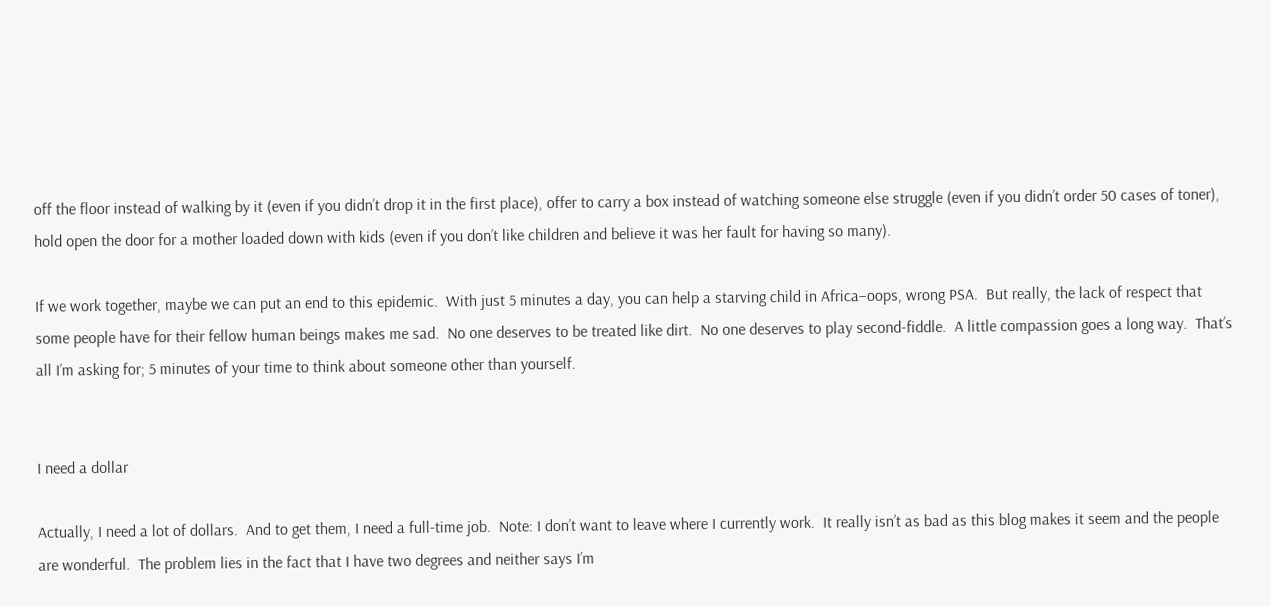off the floor instead of walking by it (even if you didn’t drop it in the first place), offer to carry a box instead of watching someone else struggle (even if you didn’t order 50 cases of toner), hold open the door for a mother loaded down with kids (even if you don’t like children and believe it was her fault for having so many).

If we work together, maybe we can put an end to this epidemic.  With just 5 minutes a day, you can help a starving child in Africa–oops, wrong PSA.  But really, the lack of respect that some people have for their fellow human beings makes me sad.  No one deserves to be treated like dirt.  No one deserves to play second-fiddle.  A little compassion goes a long way.  That’s all I’m asking for; 5 minutes of your time to think about someone other than yourself.


I need a dollar

Actually, I need a lot of dollars.  And to get them, I need a full-time job.  Note: I don’t want to leave where I currently work.  It really isn’t as bad as this blog makes it seem and the people are wonderful.  The problem lies in the fact that I have two degrees and neither says I’m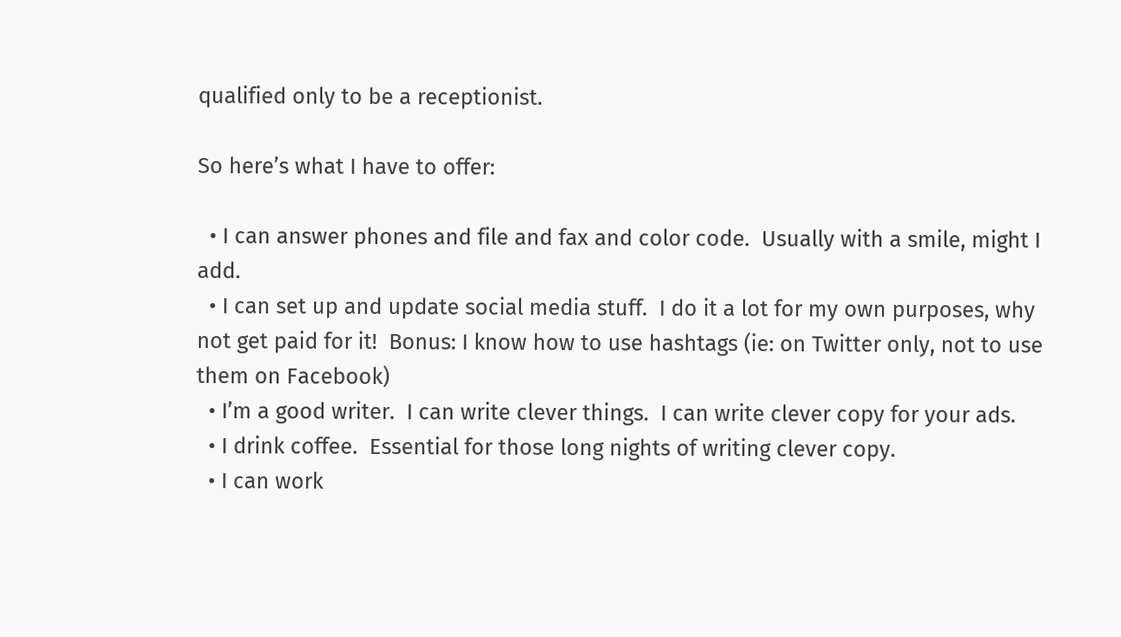qualified only to be a receptionist.

So here’s what I have to offer:

  • I can answer phones and file and fax and color code.  Usually with a smile, might I add.
  • I can set up and update social media stuff.  I do it a lot for my own purposes, why not get paid for it!  Bonus: I know how to use hashtags (ie: on Twitter only, not to use them on Facebook)
  • I’m a good writer.  I can write clever things.  I can write clever copy for your ads.
  • I drink coffee.  Essential for those long nights of writing clever copy.
  • I can work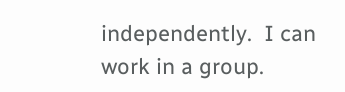independently.  I can work in a group.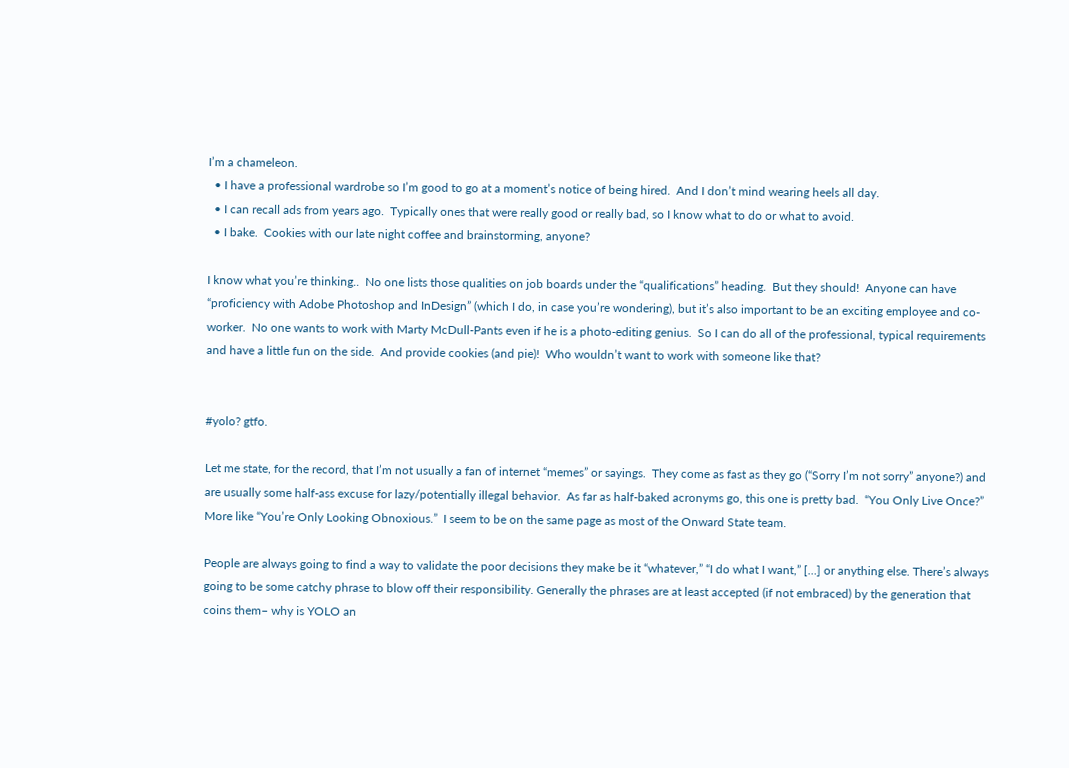I’m a chameleon.
  • I have a professional wardrobe so I’m good to go at a moment’s notice of being hired.  And I don’t mind wearing heels all day.
  • I can recall ads from years ago.  Typically ones that were really good or really bad, so I know what to do or what to avoid.
  • I bake.  Cookies with our late night coffee and brainstorming, anyone?

I know what you’re thinking..  No one lists those qualities on job boards under the “qualifications” heading.  But they should!  Anyone can have “proficiency with Adobe Photoshop and InDesign” (which I do, in case you’re wondering), but it’s also important to be an exciting employee and co-worker.  No one wants to work with Marty McDull-Pants even if he is a photo-editing genius.  So I can do all of the professional, typical requirements and have a little fun on the side.  And provide cookies (and pie)!  Who wouldn’t want to work with someone like that?


#yolo? gtfo.

Let me state, for the record, that I’m not usually a fan of internet “memes” or sayings.  They come as fast as they go (“Sorry I’m not sorry” anyone?) and are usually some half-ass excuse for lazy/potentially illegal behavior.  As far as half-baked acronyms go, this one is pretty bad.  “You Only Live Once?”  More like “You’re Only Looking Obnoxious.”  I seem to be on the same page as most of the Onward State team.

People are always going to find a way to validate the poor decisions they make be it “whatever,” “I do what I want,” […] or anything else. There’s always going to be some catchy phrase to blow off their responsibility. Generally the phrases are at least accepted (if not embraced) by the generation that coins them– why is YOLO an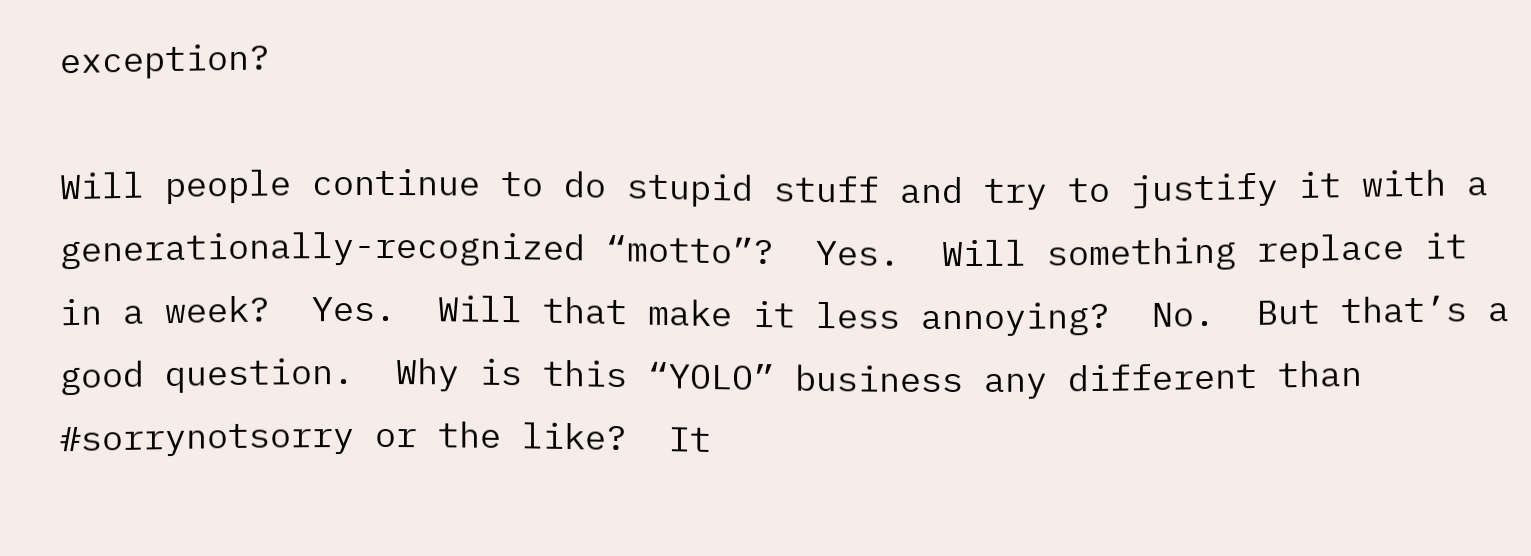exception?

Will people continue to do stupid stuff and try to justify it with a generationally-recognized “motto”?  Yes.  Will something replace it in a week?  Yes.  Will that make it less annoying?  No.  But that’s a good question.  Why is this “YOLO” business any different than #sorrynotsorry or the like?  It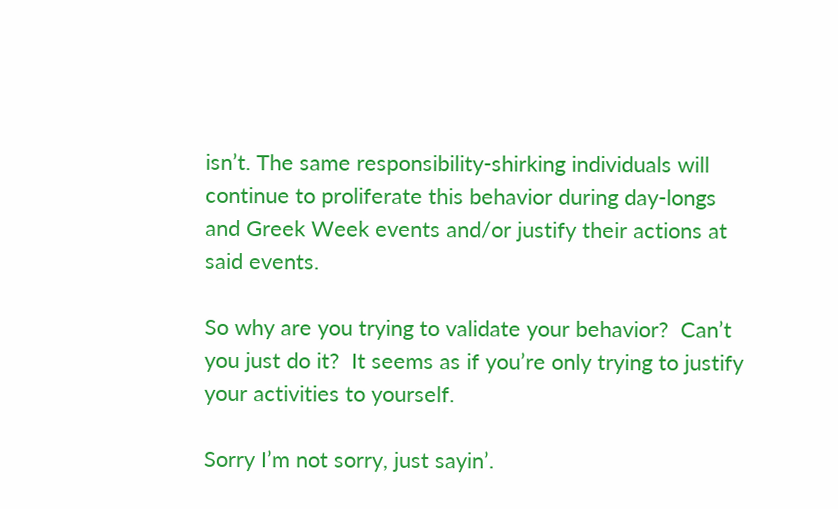isn’t. The same responsibility-shirking individuals will continue to proliferate this behavior during day-longs and Greek Week events and/or justify their actions at said events.

So why are you trying to validate your behavior?  Can’t you just do it?  It seems as if you’re only trying to justify your activities to yourself.

Sorry I’m not sorry, just sayin’.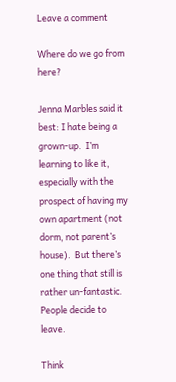Leave a comment

Where do we go from here?

Jenna Marbles said it best: I hate being a grown-up.  I’m learning to like it, especially with the prospect of having my own apartment (not dorm, not parent’s house).  But there’s one thing that still is rather un-fantastic.  People decide to leave.

Think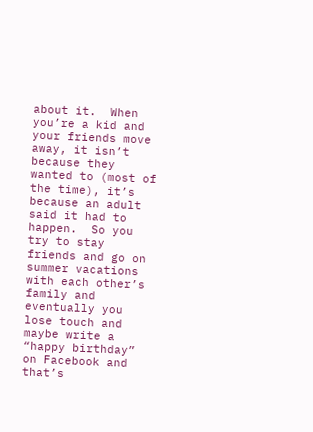about it.  When you’re a kid and your friends move away, it isn’t because they wanted to (most of the time), it’s because an adult said it had to happen.  So you try to stay friends and go on summer vacations with each other’s family and eventually you lose touch and maybe write a “happy birthday” on Facebook and that’s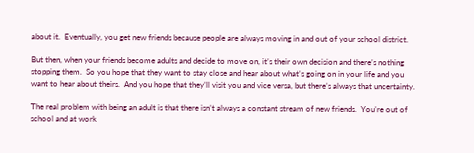about it.  Eventually, you get new friends because people are always moving in and out of your school district.

But then, when your friends become adults and decide to move on, it’s their own decision and there’s nothing stopping them.  So you hope that they want to stay close and hear about what’s going on in your life and you want to hear about theirs.  And you hope that they’ll visit you and vice versa, but there’s always that uncertainty.

The real problem with being an adult is that there isn’t always a constant stream of new friends.  You’re out of school and at work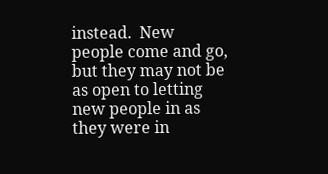instead.  New people come and go, but they may not be as open to letting new people in as they were in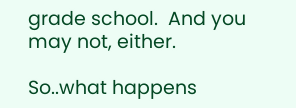grade school.  And you may not, either.

So..what happens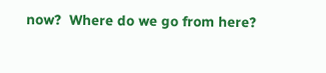now?  Where do we go from here?